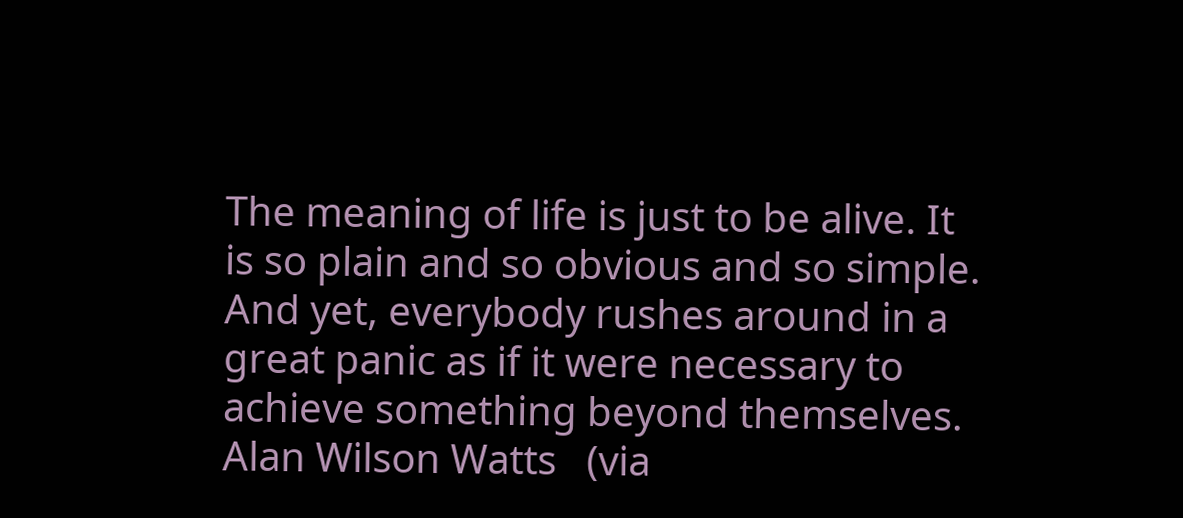The meaning of life is just to be alive. It is so plain and so obvious and so simple. And yet, everybody rushes around in a great panic as if it were necessary to achieve something beyond themselves. Alan Wilson Watts   (via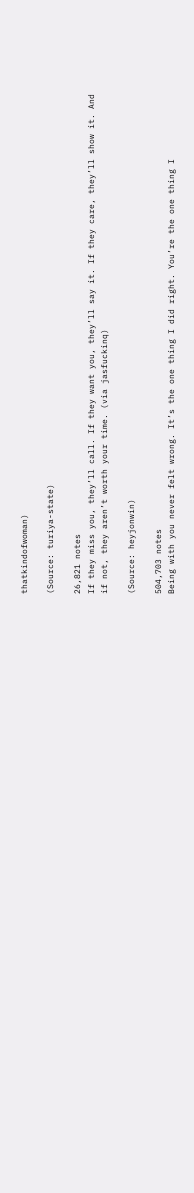thatkindofwoman)

(Source: turiya-state)

26,821 notes
If they miss you, they’ll call. If they want you, they’ll say it. If they care, they’ll show it. And if not, they aren’t worth your time. (via jasfuckinq)

(Source: heyjonwin)

504,703 notes
Being with you never felt wrong. It’s the one thing I did right. You’re the one thing I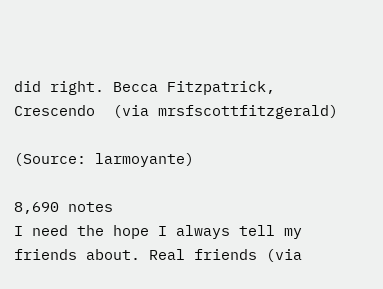did right. Becca Fitzpatrick, Crescendo  (via mrsfscottfitzgerald)

(Source: larmoyante)

8,690 notes
I need the hope I always tell my friends about. Real friends (via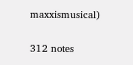maxxismusical)

312 notes